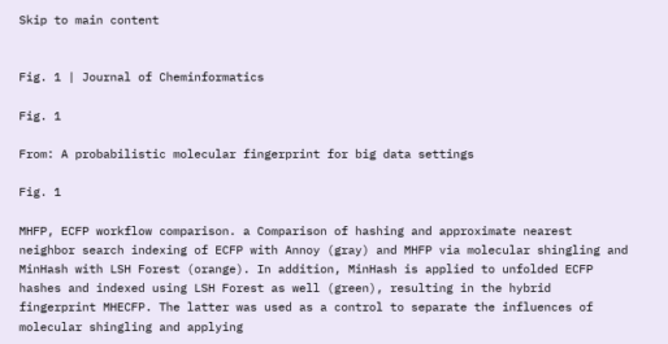Skip to main content


Fig. 1 | Journal of Cheminformatics

Fig. 1

From: A probabilistic molecular fingerprint for big data settings

Fig. 1

MHFP, ECFP workflow comparison. a Comparison of hashing and approximate nearest neighbor search indexing of ECFP with Annoy (gray) and MHFP via molecular shingling and MinHash with LSH Forest (orange). In addition, MinHash is applied to unfolded ECFP hashes and indexed using LSH Forest as well (green), resulting in the hybrid fingerprint MHECFP. The latter was used as a control to separate the influences of molecular shingling and applying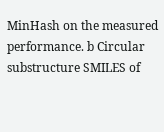MinHash on the measured performance. b Circular substructure SMILES of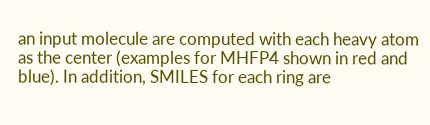an input molecule are computed with each heavy atom as the center (examples for MHFP4 shown in red and blue). In addition, SMILES for each ring are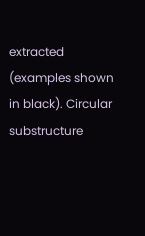extracted (examples shown in black). Circular substructure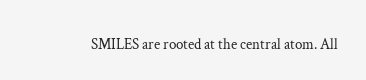SMILES are rooted at the central atom. All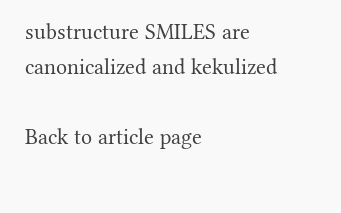substructure SMILES are canonicalized and kekulized

Back to article page